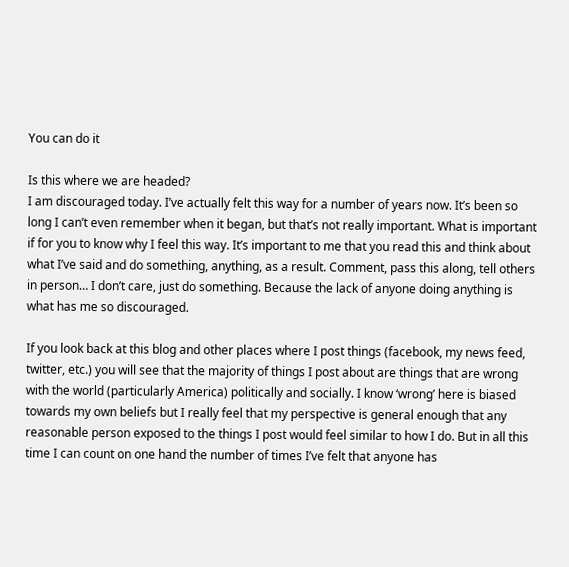You can do it

Is this where we are headed?
I am discouraged today. I’ve actually felt this way for a number of years now. It’s been so long I can’t even remember when it began, but that’s not really important. What is important if for you to know why I feel this way. It’s important to me that you read this and think about what I’ve said and do something, anything, as a result. Comment, pass this along, tell others in person… I don’t care, just do something. Because the lack of anyone doing anything is what has me so discouraged.

If you look back at this blog and other places where I post things (facebook, my news feed, twitter, etc.) you will see that the majority of things I post about are things that are wrong with the world (particularly America) politically and socially. I know ‘wrong’ here is biased towards my own beliefs but I really feel that my perspective is general enough that any reasonable person exposed to the things I post would feel similar to how I do. But in all this time I can count on one hand the number of times I’ve felt that anyone has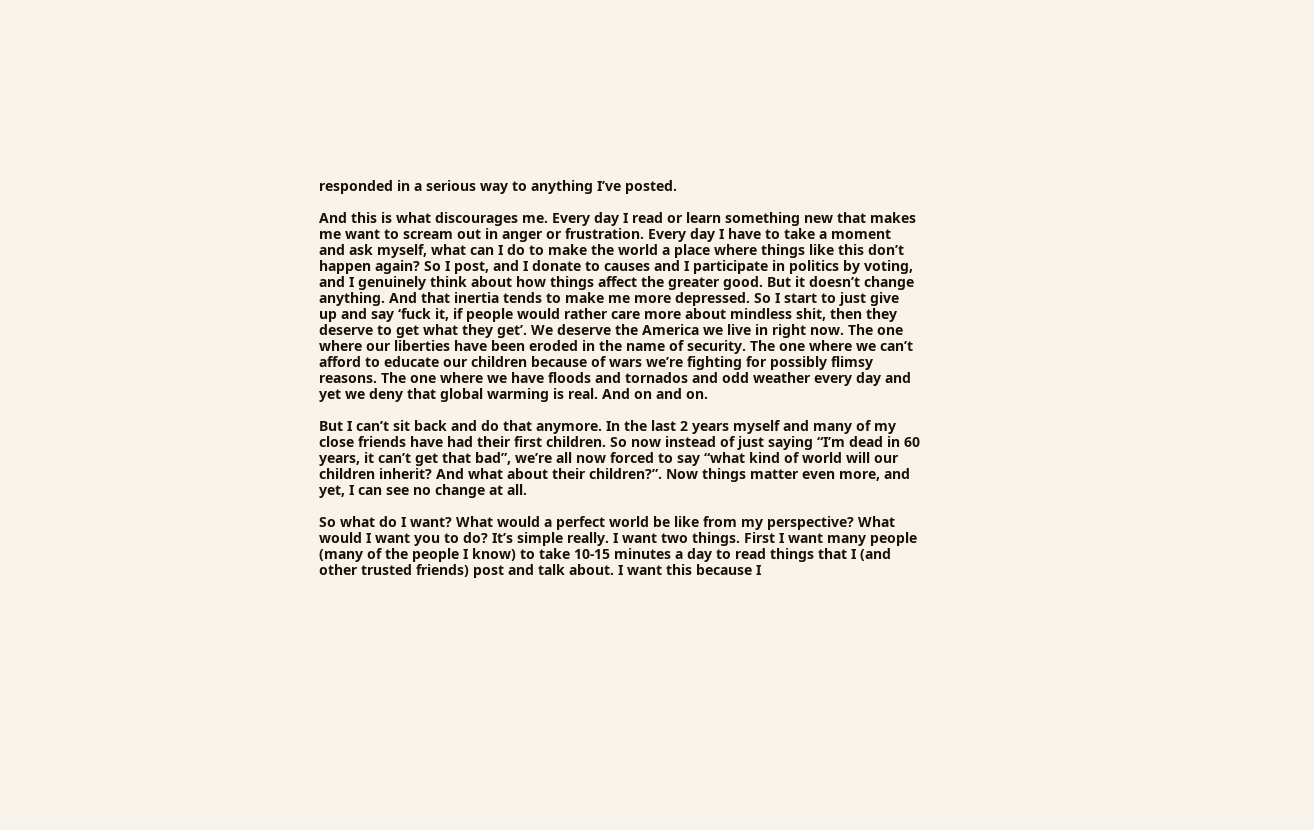responded in a serious way to anything I’ve posted.

And this is what discourages me. Every day I read or learn something new that makes me want to scream out in anger or frustration. Every day I have to take a moment and ask myself, what can I do to make the world a place where things like this don’t happen again? So I post, and I donate to causes and I participate in politics by voting, and I genuinely think about how things affect the greater good. But it doesn’t change anything. And that inertia tends to make me more depressed. So I start to just give up and say ‘fuck it, if people would rather care more about mindless shit, then they deserve to get what they get’. We deserve the America we live in right now. The one where our liberties have been eroded in the name of security. The one where we can’t afford to educate our children because of wars we’re fighting for possibly flimsy reasons. The one where we have floods and tornados and odd weather every day and yet we deny that global warming is real. And on and on.

But I can’t sit back and do that anymore. In the last 2 years myself and many of my close friends have had their first children. So now instead of just saying “I’m dead in 60 years, it can’t get that bad”, we’re all now forced to say “what kind of world will our children inherit? And what about their children?”. Now things matter even more, and yet, I can see no change at all.

So what do I want? What would a perfect world be like from my perspective? What would I want you to do? It’s simple really. I want two things. First I want many people (many of the people I know) to take 10-15 minutes a day to read things that I (and other trusted friends) post and talk about. I want this because I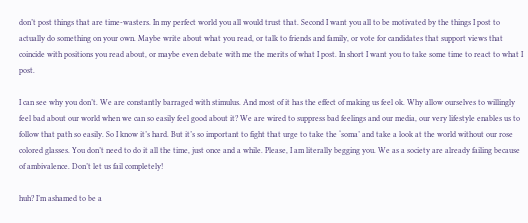don’t post things that are time-wasters. In my perfect world you all would trust that. Second I want you all to be motivated by the things I post to actually do something on your own. Maybe write about what you read, or talk to friends and family, or vote for candidates that support views that coincide with positions you read about, or maybe even debate with me the merits of what I post. In short I want you to take some time to react to what I post.

I can see why you don’t. We are constantly barraged with stimulus. And most of it has the effect of making us feel ok. Why allow ourselves to willingly feel bad about our world when we can so easily feel good about it? We are wired to suppress bad feelings and our media, our very lifestyle enables us to follow that path so easily. So I know it’s hard. But it’s so important to fight that urge to take the ‘soma’ and take a look at the world without our rose colored glasses. You don’t need to do it all the time, just once and a while. Please, I am literally begging you. We as a society are already failing because of ambivalence. Don’t let us fail completely!

huh? I’m ashamed to be a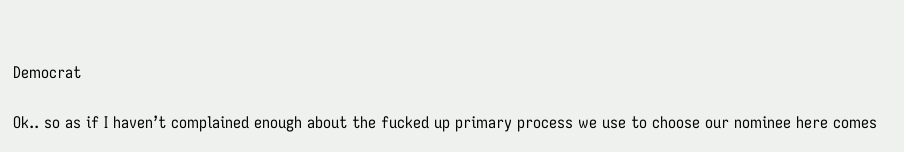Democrat

Ok.. so as if I haven’t complained enough about the fucked up primary process we use to choose our nominee here comes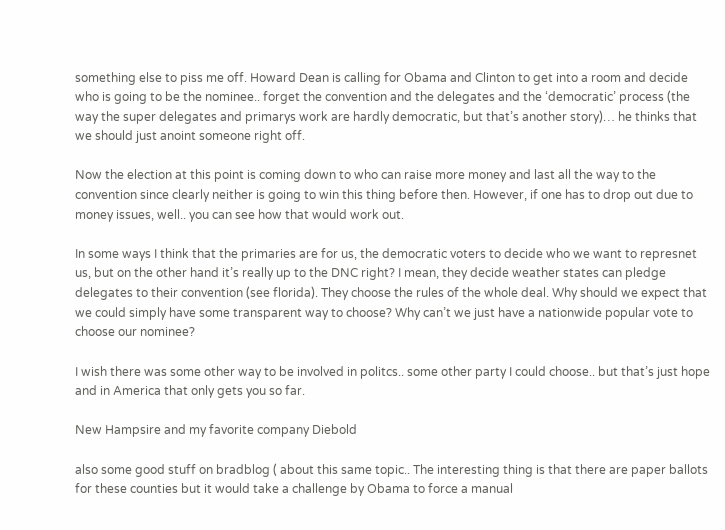something else to piss me off. Howard Dean is calling for Obama and Clinton to get into a room and decide who is going to be the nominee.. forget the convention and the delegates and the ‘democratic’ process (the way the super delegates and primarys work are hardly democratic, but that’s another story)… he thinks that we should just anoint someone right off.

Now the election at this point is coming down to who can raise more money and last all the way to the convention since clearly neither is going to win this thing before then. However, if one has to drop out due to money issues, well.. you can see how that would work out.

In some ways I think that the primaries are for us, the democratic voters to decide who we want to represnet us, but on the other hand it’s really up to the DNC right? I mean, they decide weather states can pledge delegates to their convention (see florida). They choose the rules of the whole deal. Why should we expect that we could simply have some transparent way to choose? Why can’t we just have a nationwide popular vote to choose our nominee?

I wish there was some other way to be involved in politcs.. some other party I could choose.. but that’s just hope and in America that only gets you so far.

New Hampsire and my favorite company Diebold

also some good stuff on bradblog ( about this same topic.. The interesting thing is that there are paper ballots for these counties but it would take a challenge by Obama to force a manual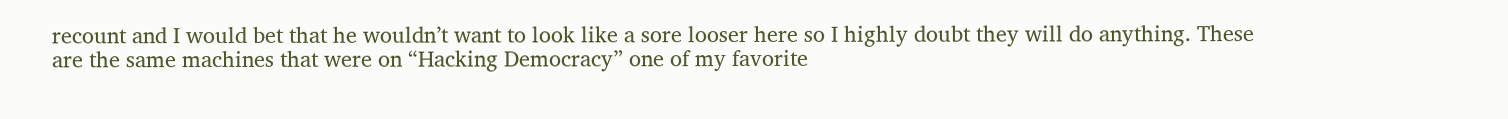recount and I would bet that he wouldn’t want to look like a sore looser here so I highly doubt they will do anything. These are the same machines that were on “Hacking Democracy” one of my favorite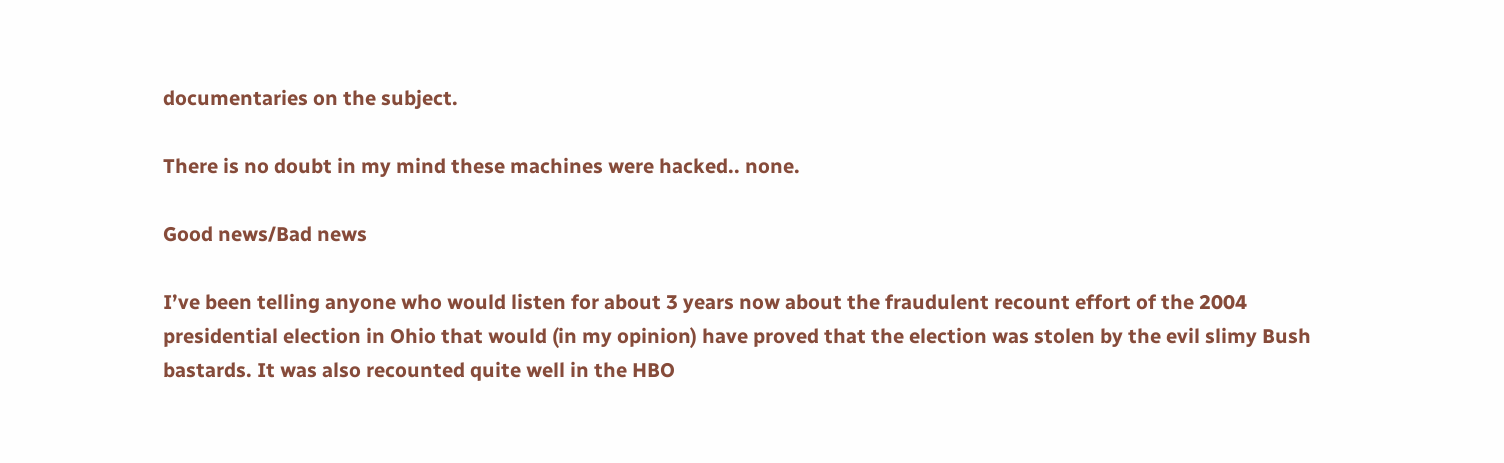documentaries on the subject.

There is no doubt in my mind these machines were hacked.. none.

Good news/Bad news

I’ve been telling anyone who would listen for about 3 years now about the fraudulent recount effort of the 2004 presidential election in Ohio that would (in my opinion) have proved that the election was stolen by the evil slimy Bush bastards. It was also recounted quite well in the HBO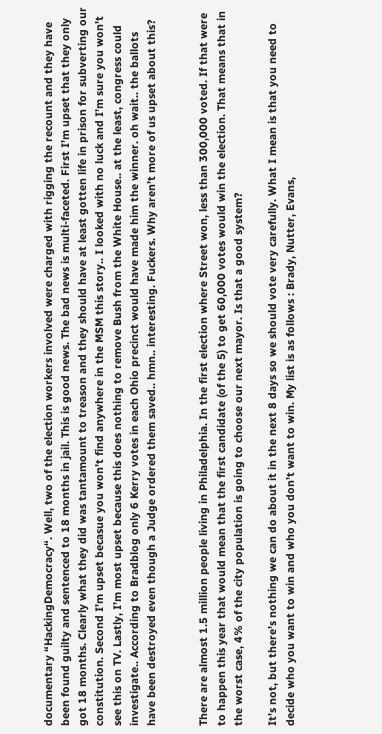documentary “HackingDemocracy“. Well, two of the election workers involved were charged with rigging the recount and they have been found guilty and sentenced to 18 months in jail. This is good news. The bad news is multi-faceted. First I’m upset that they only got 18 months. Clearly what they did was tantamount to treason and they should have at least gotten life in prison for subverting our constitution. Second I’m upset becasue you won’t find anywhere in the MSM this story.. I looked with no luck and I’m sure you won’t see this on TV. Lastly, I’m most upset because this does nothing to remove Bush from the White House.. at the least, congress could investigate.. According to Bradblog only 6 Kerry votes in each Ohio precinct would have made him the winner. oh wait.. the ballots have been destroyed even though a Judge ordered them saved.. hmn.. interesting. Fuckers. Why aren’t more of us upset about this?


There are almost 1.5 million people living in Philadelphia. In the first election where Street won, less than 300,000 voted. If that were to happen this year that would mean that the first candidate (of the 5) to get 60,000 votes would win the election. That means that in the worst case, 4% of the city population is going to choose our next mayor. Is that a good system?

It’s not, but there’s nothing we can do about it in the next 8 days so we should vote very carefully. What I mean is that you need to decide who you want to win and who you don’t want to win. My list is as follows : Brady, Nutter, Evans,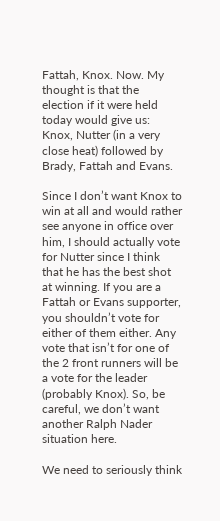Fattah, Knox. Now. My thought is that the election if it were held today would give us: Knox, Nutter (in a very close heat) followed by Brady, Fattah and Evans.

Since I don’t want Knox to win at all and would rather see anyone in office over him, I should actually vote for Nutter since I think that he has the best shot at winning. If you are a Fattah or Evans supporter, you shouldn’t vote for either of them either. Any vote that isn’t for one of the 2 front runners will be a vote for the leader (probably Knox). So, be careful, we don’t want another Ralph Nader situation here.

We need to seriously think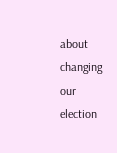about changing our election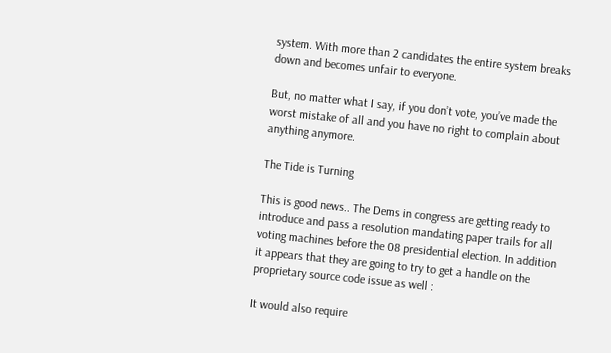system. With more than 2 candidates the entire system breaks down and becomes unfair to everyone.

But, no matter what I say, if you don’t vote, you’ve made the worst mistake of all and you have no right to complain about anything anymore.

The Tide is Turning

This is good news.. The Dems in congress are getting ready to introduce and pass a resolution mandating paper trails for all voting machines before the 08 presidential election. In addition it appears that they are going to try to get a handle on the proprietary source code issue as well :

It would also require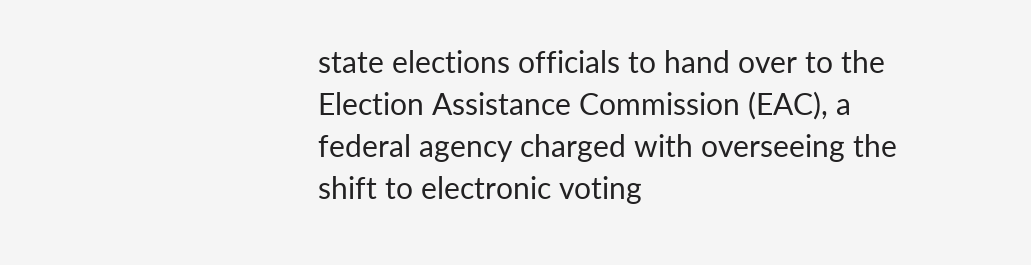state elections officials to hand over to the Election Assistance Commission (EAC), a federal agency charged with overseeing the shift to electronic voting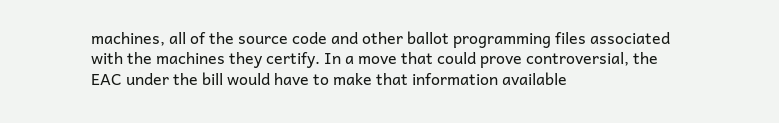machines, all of the source code and other ballot programming files associated with the machines they certify. In a move that could prove controversial, the EAC under the bill would have to make that information available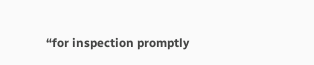“for inspection promptly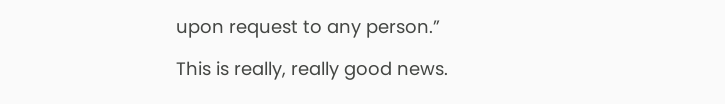upon request to any person.”

This is really, really good news.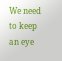We need to keep an eye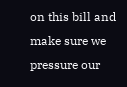on this bill and make sure we pressure our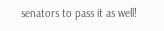senators to pass it as well!